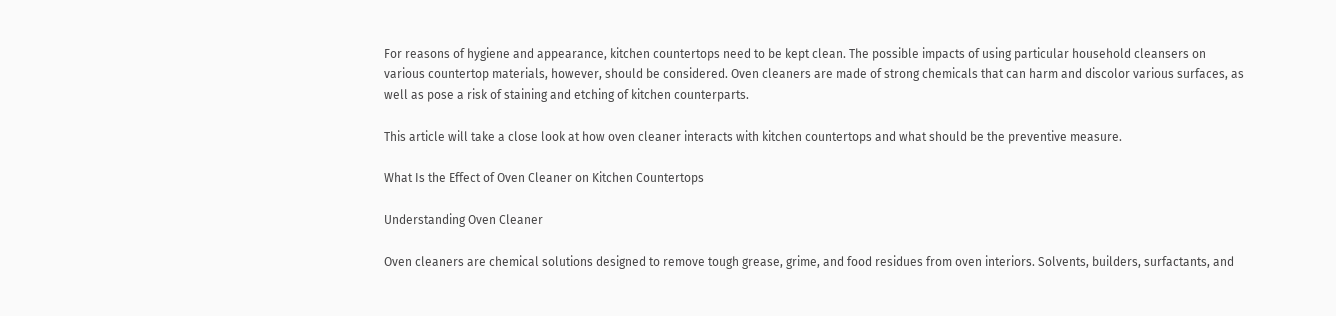For reasons of hygiene and appearance, kitchen countertops need to be kept clean. The possible impacts of using particular household cleansers on various countertop materials, however, should be considered. Oven cleaners are made of strong chemicals that can harm and discolor various surfaces, as well as pose a risk of staining and etching of kitchen counterparts.

This article will take a close look at how oven cleaner interacts with kitchen countertops and what should be the preventive measure.

What Is the Effect of Oven Cleaner on Kitchen Countertops

Understanding Oven Cleaner

Oven cleaners are chemical solutions designed to remove tough grease, grime, and food residues from oven interiors. Solvents, builders, surfactants, and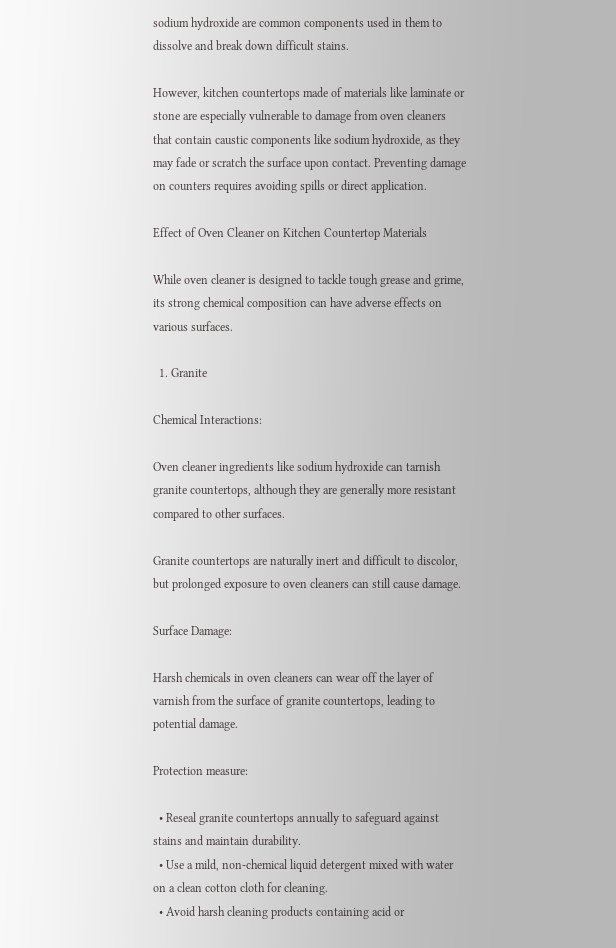sodium hydroxide are common components used in them to dissolve and break down difficult stains.

However, kitchen countertops made of materials like laminate or stone are especially vulnerable to damage from oven cleaners that contain caustic components like sodium hydroxide, as they may fade or scratch the surface upon contact. Preventing damage on counters requires avoiding spills or direct application.

Effect of Oven Cleaner on Kitchen Countertop Materials

While oven cleaner is designed to tackle tough grease and grime, its strong chemical composition can have adverse effects on various surfaces.

  1. Granite

Chemical Interactions:

Oven cleaner ingredients like sodium hydroxide can tarnish granite countertops, although they are generally more resistant compared to other surfaces.

Granite countertops are naturally inert and difficult to discolor, but prolonged exposure to oven cleaners can still cause damage.

Surface Damage:

Harsh chemicals in oven cleaners can wear off the layer of varnish from the surface of granite countertops, leading to potential damage.

Protection measure:

  • Reseal granite countertops annually to safeguard against stains and maintain durability.
  • Use a mild, non-chemical liquid detergent mixed with water on a clean cotton cloth for cleaning.
  • Avoid harsh cleaning products containing acid or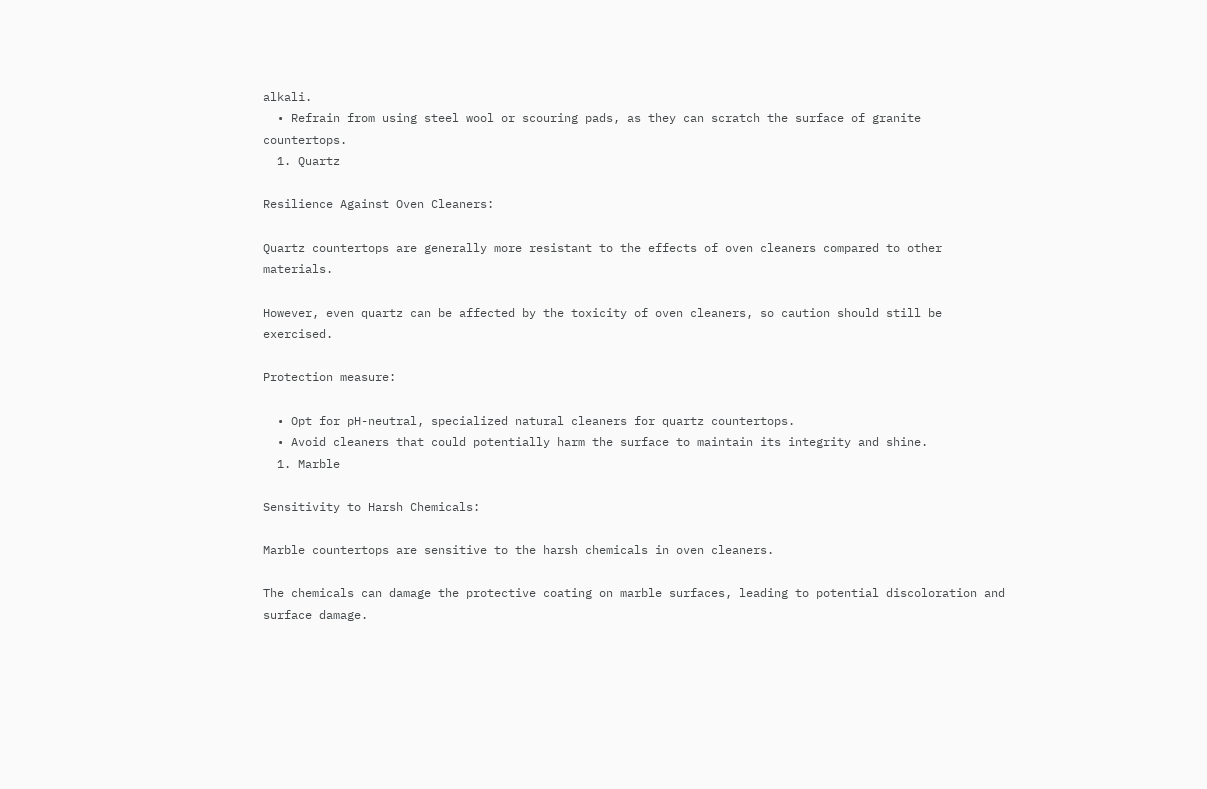alkali.
  • Refrain from using steel wool or scouring pads, as they can scratch the surface of granite countertops.
  1. Quartz

Resilience Against Oven Cleaners:

Quartz countertops are generally more resistant to the effects of oven cleaners compared to other materials.

However, even quartz can be affected by the toxicity of oven cleaners, so caution should still be exercised.

Protection measure:

  • Opt for pH-neutral, specialized natural cleaners for quartz countertops.
  • Avoid cleaners that could potentially harm the surface to maintain its integrity and shine.
  1. Marble

Sensitivity to Harsh Chemicals:

Marble countertops are sensitive to the harsh chemicals in oven cleaners.

The chemicals can damage the protective coating on marble surfaces, leading to potential discoloration and surface damage.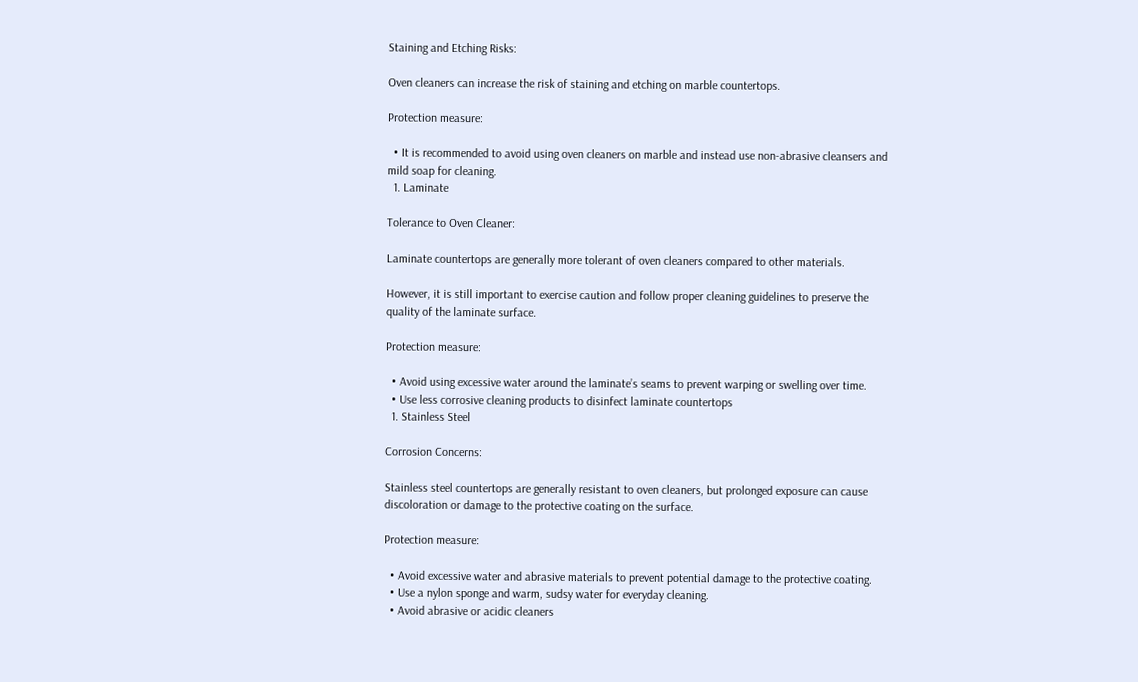Staining and Etching Risks:

Oven cleaners can increase the risk of staining and etching on marble countertops.

Protection measure:

  • It is recommended to avoid using oven cleaners on marble and instead use non-abrasive cleansers and mild soap for cleaning.
  1. Laminate

Tolerance to Oven Cleaner:

Laminate countertops are generally more tolerant of oven cleaners compared to other materials.

However, it is still important to exercise caution and follow proper cleaning guidelines to preserve the quality of the laminate surface.

Protection measure:

  • Avoid using excessive water around the laminate’s seams to prevent warping or swelling over time.
  • Use less corrosive cleaning products to disinfect laminate countertops
  1. Stainless Steel

Corrosion Concerns:

Stainless steel countertops are generally resistant to oven cleaners, but prolonged exposure can cause discoloration or damage to the protective coating on the surface.

Protection measure:

  • Avoid excessive water and abrasive materials to prevent potential damage to the protective coating.
  • Use a nylon sponge and warm, sudsy water for everyday cleaning.
  • Avoid abrasive or acidic cleaners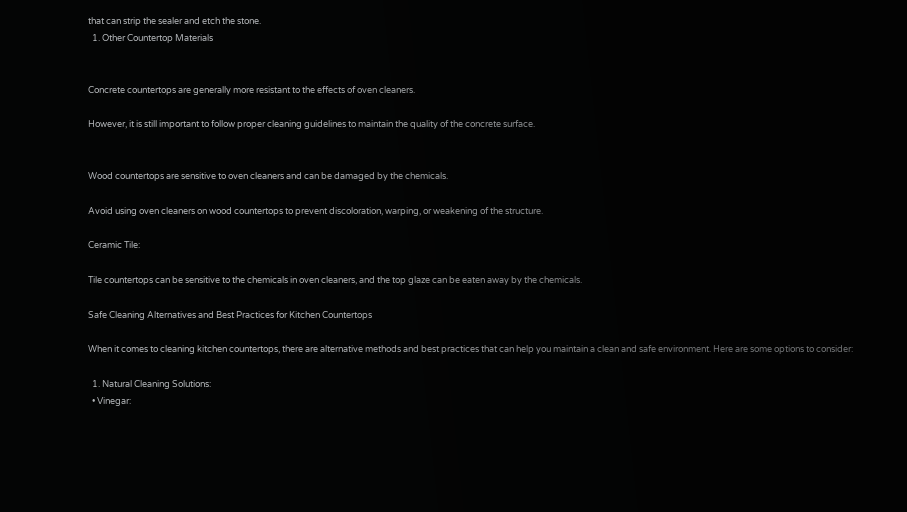that can strip the sealer and etch the stone.
  1. Other Countertop Materials


Concrete countertops are generally more resistant to the effects of oven cleaners.

However, it is still important to follow proper cleaning guidelines to maintain the quality of the concrete surface.


Wood countertops are sensitive to oven cleaners and can be damaged by the chemicals.

Avoid using oven cleaners on wood countertops to prevent discoloration, warping, or weakening of the structure.

Ceramic Tile:

Tile countertops can be sensitive to the chemicals in oven cleaners, and the top glaze can be eaten away by the chemicals.

Safe Cleaning Alternatives and Best Practices for Kitchen Countertops

When it comes to cleaning kitchen countertops, there are alternative methods and best practices that can help you maintain a clean and safe environment. Here are some options to consider:

  1. Natural Cleaning Solutions:
  • Vinegar: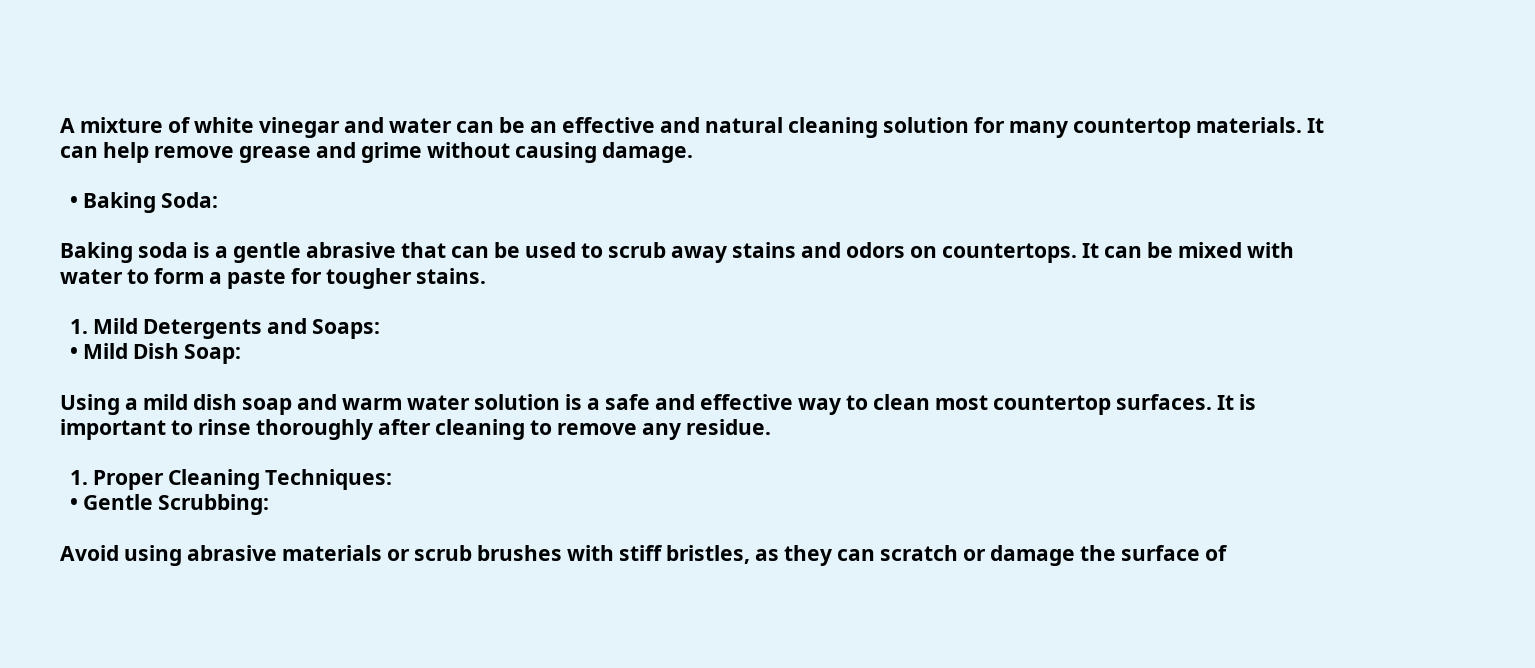A mixture of white vinegar and water can be an effective and natural cleaning solution for many countertop materials. It can help remove grease and grime without causing damage.

  • Baking Soda:

Baking soda is a gentle abrasive that can be used to scrub away stains and odors on countertops. It can be mixed with water to form a paste for tougher stains.

  1. Mild Detergents and Soaps:
  • Mild Dish Soap:

Using a mild dish soap and warm water solution is a safe and effective way to clean most countertop surfaces. It is important to rinse thoroughly after cleaning to remove any residue.

  1. Proper Cleaning Techniques:
  • Gentle Scrubbing:

Avoid using abrasive materials or scrub brushes with stiff bristles, as they can scratch or damage the surface of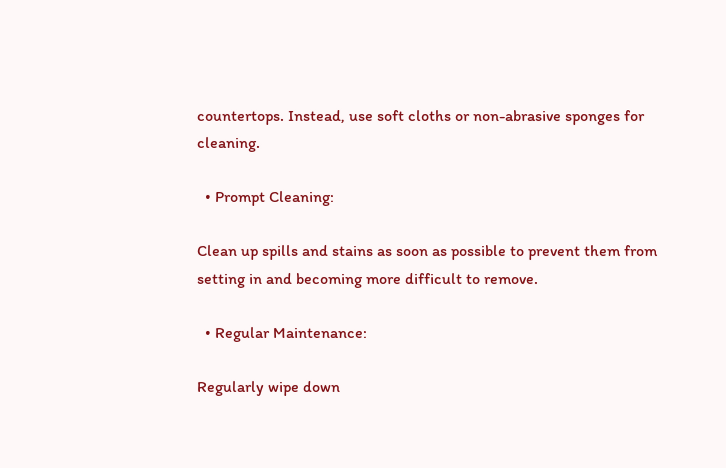countertops. Instead, use soft cloths or non-abrasive sponges for cleaning.

  • Prompt Cleaning:

Clean up spills and stains as soon as possible to prevent them from setting in and becoming more difficult to remove.

  • Regular Maintenance:

Regularly wipe down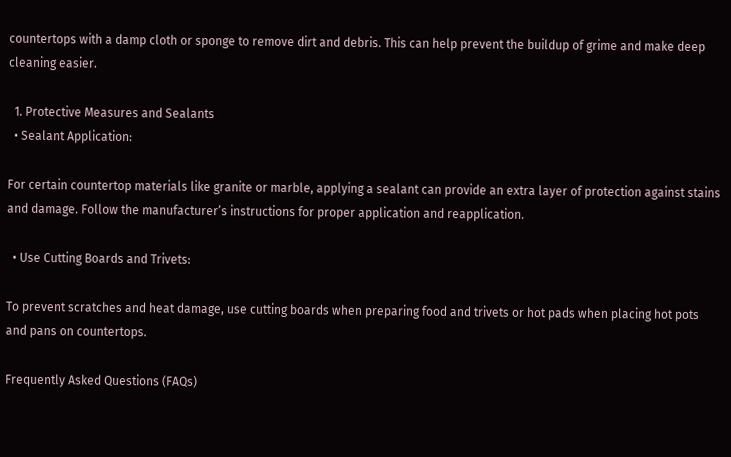countertops with a damp cloth or sponge to remove dirt and debris. This can help prevent the buildup of grime and make deep cleaning easier.

  1. Protective Measures and Sealants
  • Sealant Application:

For certain countertop materials like granite or marble, applying a sealant can provide an extra layer of protection against stains and damage. Follow the manufacturer’s instructions for proper application and reapplication.

  • Use Cutting Boards and Trivets:

To prevent scratches and heat damage, use cutting boards when preparing food and trivets or hot pads when placing hot pots and pans on countertops.

Frequently Asked Questions (FAQs)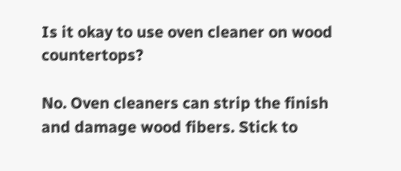Is it okay to use oven cleaner on wood countertops?

No. Oven cleaners can strip the finish and damage wood fibers. Stick to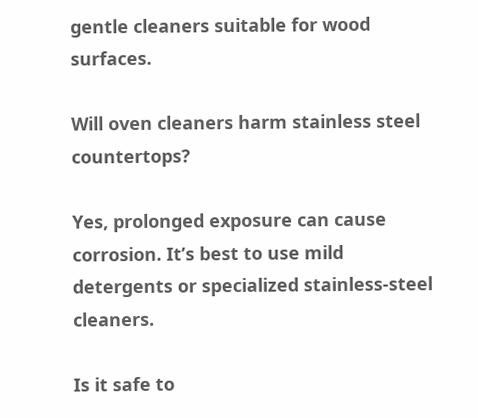gentle cleaners suitable for wood surfaces.

Will oven cleaners harm stainless steel countertops?

Yes, prolonged exposure can cause corrosion. It’s best to use mild detergents or specialized stainless-steel cleaners.

Is it safe to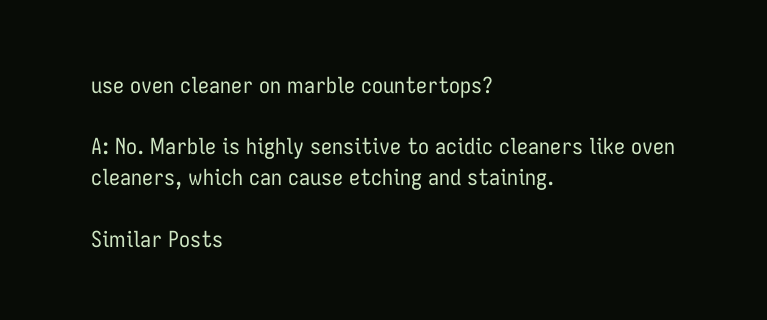use oven cleaner on marble countertops?

A: No. Marble is highly sensitive to acidic cleaners like oven cleaners, which can cause etching and staining.

Similar Posts